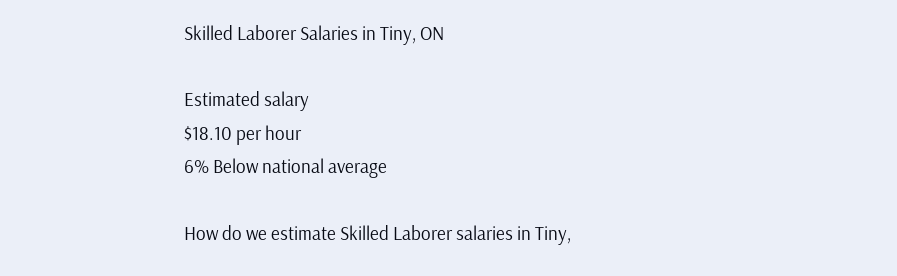Skilled Laborer Salaries in Tiny, ON

Estimated salary
$18.10 per hour
6% Below national average

How do we estimate Skilled Laborer salaries in Tiny,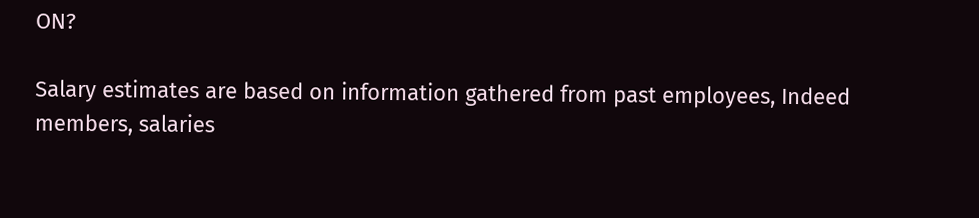ON?

Salary estimates are based on information gathered from past employees, Indeed members, salaries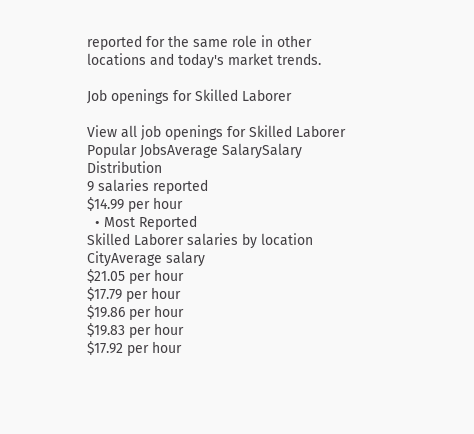reported for the same role in other locations and today's market trends.

Job openings for Skilled Laborer

View all job openings for Skilled Laborer
Popular JobsAverage SalarySalary Distribution
9 salaries reported
$14.99 per hour
  • Most Reported
Skilled Laborer salaries by location
CityAverage salary
$21.05 per hour
$17.79 per hour
$19.86 per hour
$19.83 per hour
$17.92 per hour